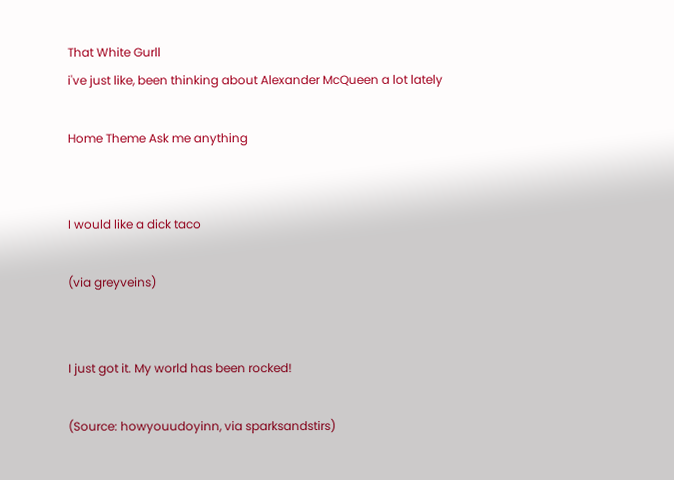That White Gurll
i've just like, been thinking about Alexander McQueen a lot lately

Home Theme Ask me anything


I would like a dick taco

(via greyveins)


I just got it. My world has been rocked!

(Source: howyouudoyinn, via sparksandstirs)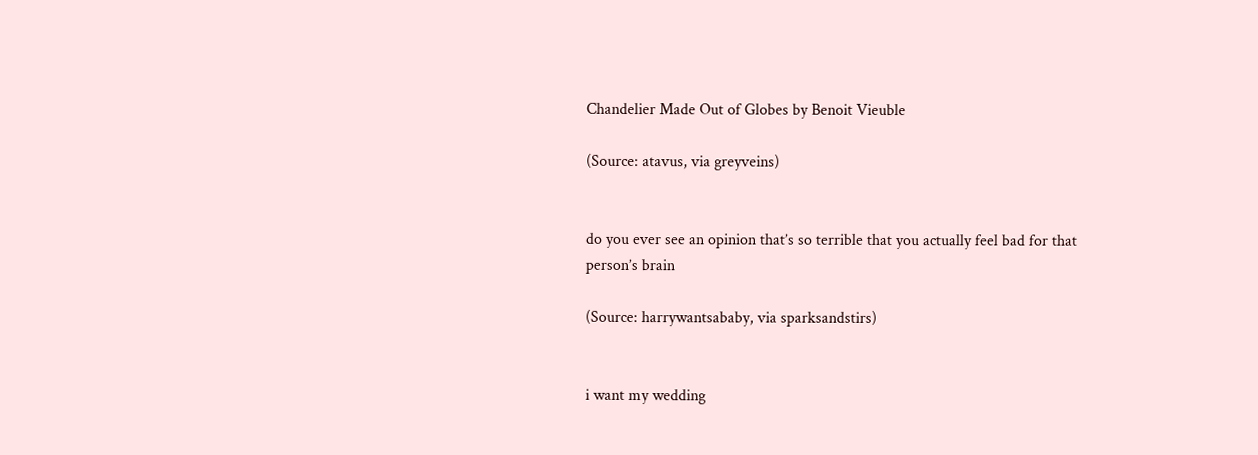Chandelier Made Out of Globes by Benoit Vieuble

(Source: atavus, via greyveins)


do you ever see an opinion that’s so terrible that you actually feel bad for that person’s brain

(Source: harrywantsababy, via sparksandstirs)


i want my wedding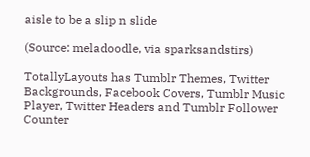aisle to be a slip n slide

(Source: meladoodle, via sparksandstirs)

TotallyLayouts has Tumblr Themes, Twitter Backgrounds, Facebook Covers, Tumblr Music Player, Twitter Headers and Tumblr Follower Counter